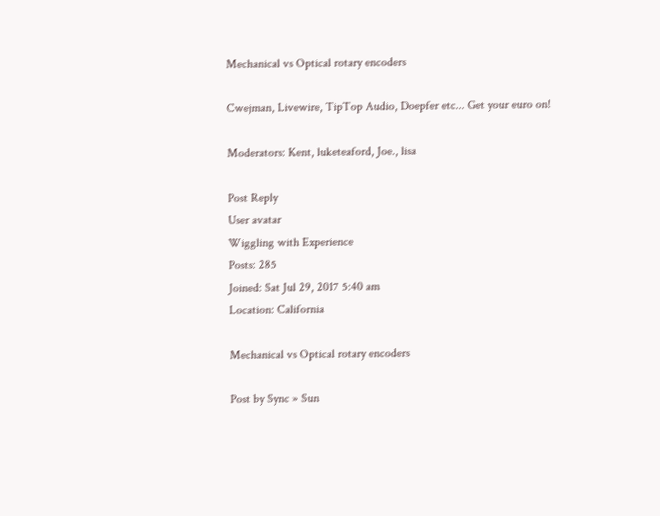Mechanical vs Optical rotary encoders

Cwejman, Livewire, TipTop Audio, Doepfer etc... Get your euro on!

Moderators: Kent, luketeaford, Joe., lisa

Post Reply
User avatar
Wiggling with Experience
Posts: 285
Joined: Sat Jul 29, 2017 5:40 am
Location: California

Mechanical vs Optical rotary encoders

Post by Sync » Sun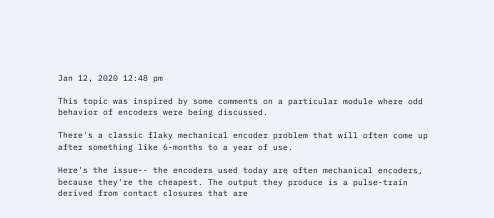Jan 12, 2020 12:48 pm

This topic was inspired by some comments on a particular module where odd behavior of encoders were being discussed.

There's a classic flaky mechanical encoder problem that will often come up after something like 6-months to a year of use.

Here's the issue-- the encoders used today are often mechanical encoders, because they're the cheapest. The output they produce is a pulse-train derived from contact closures that are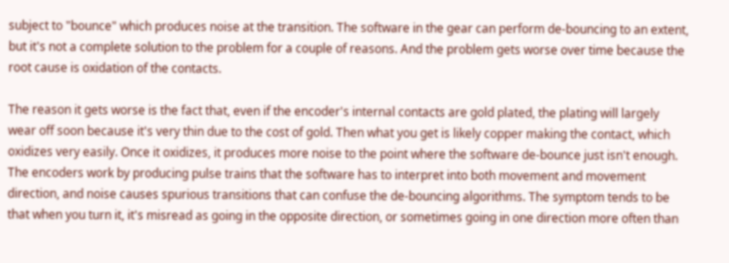subject to "bounce" which produces noise at the transition. The software in the gear can perform de-bouncing to an extent, but it's not a complete solution to the problem for a couple of reasons. And the problem gets worse over time because the root cause is oxidation of the contacts.

The reason it gets worse is the fact that, even if the encoder's internal contacts are gold plated, the plating will largely wear off soon because it's very thin due to the cost of gold. Then what you get is likely copper making the contact, which oxidizes very easily. Once it oxidizes, it produces more noise to the point where the software de-bounce just isn't enough. The encoders work by producing pulse trains that the software has to interpret into both movement and movement direction, and noise causes spurious transitions that can confuse the de-bouncing algorithms. The symptom tends to be that when you turn it, it's misread as going in the opposite direction, or sometimes going in one direction more often than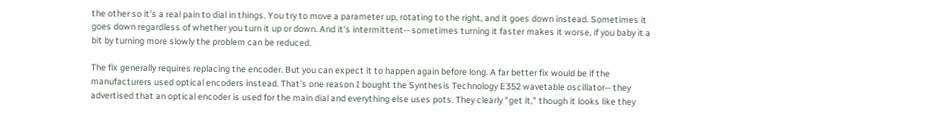the other so it's a real pain to dial in things. You try to move a parameter up, rotating to the right, and it goes down instead. Sometimes it goes down regardless of whether you turn it up or down. And it's intermittent-- sometimes turning it faster makes it worse, if you baby it a bit by turning more slowly the problem can be reduced.

The fix generally requires replacing the encoder. But you can expect it to happen again before long. A far better fix would be if the manufacturers used optical encoders instead. That's one reason I bought the Synthesis Technology E352 wavetable oscillator-- they advertised that an optical encoder is used for the main dial and everything else uses pots. They clearly "get it," though it looks like they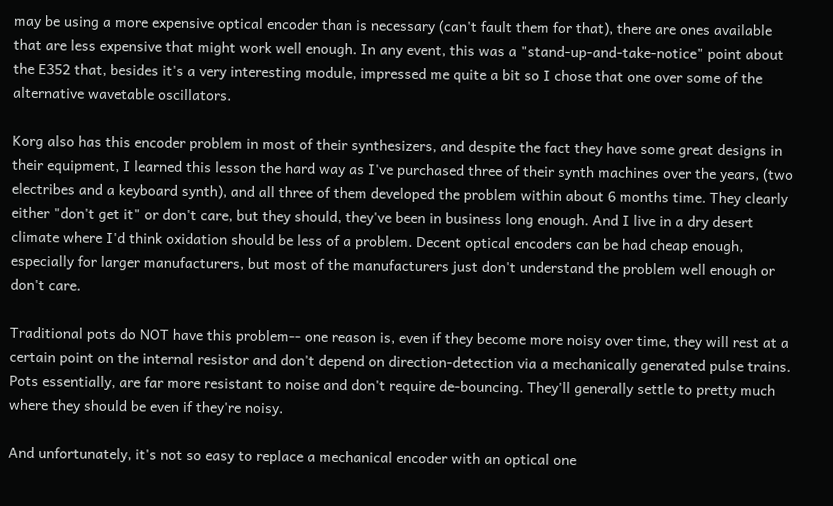may be using a more expensive optical encoder than is necessary (can't fault them for that), there are ones available that are less expensive that might work well enough. In any event, this was a "stand-up-and-take-notice" point about the E352 that, besides it's a very interesting module, impressed me quite a bit so I chose that one over some of the alternative wavetable oscillators.

Korg also has this encoder problem in most of their synthesizers, and despite the fact they have some great designs in their equipment, I learned this lesson the hard way as I've purchased three of their synth machines over the years, (two electribes and a keyboard synth), and all three of them developed the problem within about 6 months time. They clearly either "don't get it" or don't care, but they should, they've been in business long enough. And I live in a dry desert climate where I'd think oxidation should be less of a problem. Decent optical encoders can be had cheap enough, especially for larger manufacturers, but most of the manufacturers just don't understand the problem well enough or don't care.

Traditional pots do NOT have this problem-- one reason is, even if they become more noisy over time, they will rest at a certain point on the internal resistor and don't depend on direction-detection via a mechanically generated pulse trains. Pots essentially, are far more resistant to noise and don't require de-bouncing. They'll generally settle to pretty much where they should be even if they're noisy.

And unfortunately, it's not so easy to replace a mechanical encoder with an optical one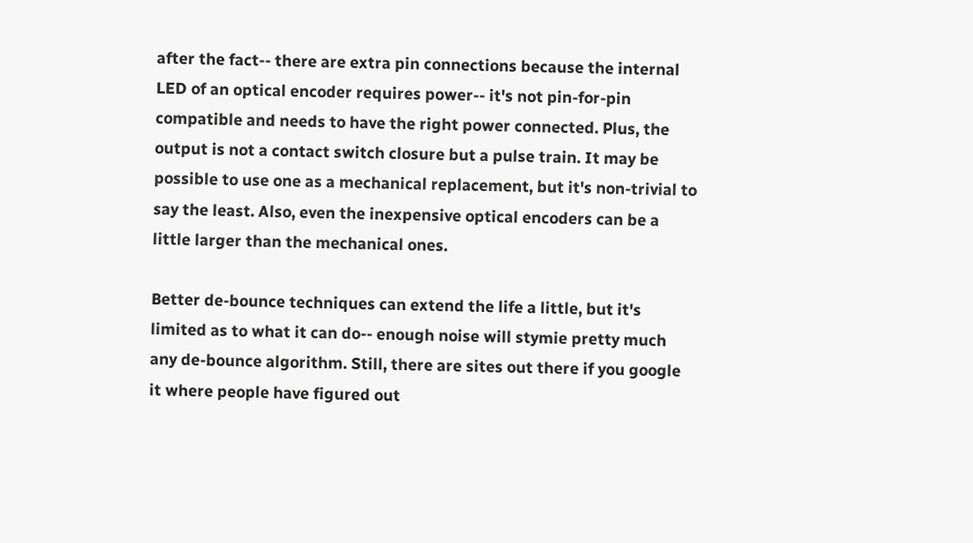after the fact-- there are extra pin connections because the internal LED of an optical encoder requires power-- it's not pin-for-pin compatible and needs to have the right power connected. Plus, the output is not a contact switch closure but a pulse train. It may be possible to use one as a mechanical replacement, but it's non-trivial to say the least. Also, even the inexpensive optical encoders can be a little larger than the mechanical ones.

Better de-bounce techniques can extend the life a little, but it's limited as to what it can do-- enough noise will stymie pretty much any de-bounce algorithm. Still, there are sites out there if you google it where people have figured out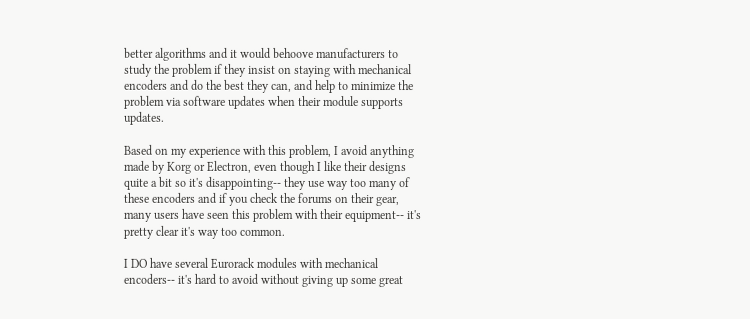better algorithms and it would behoove manufacturers to study the problem if they insist on staying with mechanical encoders and do the best they can, and help to minimize the problem via software updates when their module supports updates.

Based on my experience with this problem, I avoid anything made by Korg or Electron, even though I like their designs quite a bit so it's disappointing-- they use way too many of these encoders and if you check the forums on their gear, many users have seen this problem with their equipment-- it's pretty clear it's way too common.

I DO have several Eurorack modules with mechanical encoders-- it's hard to avoid without giving up some great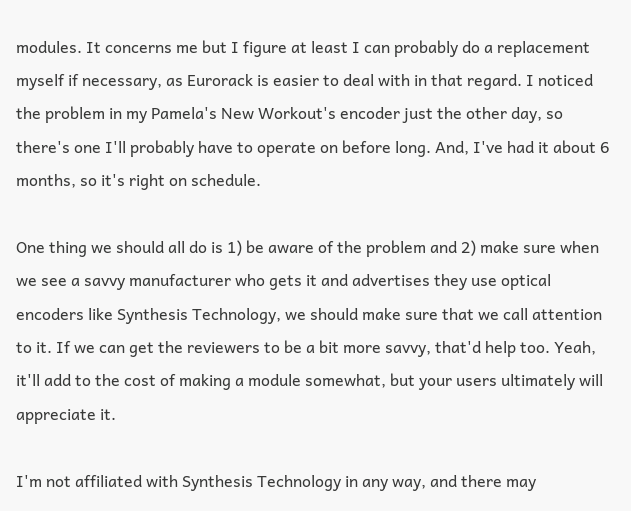modules. It concerns me but I figure at least I can probably do a replacement myself if necessary, as Eurorack is easier to deal with in that regard. I noticed the problem in my Pamela's New Workout's encoder just the other day, so there's one I'll probably have to operate on before long. And, I've had it about 6 months, so it's right on schedule.

One thing we should all do is 1) be aware of the problem and 2) make sure when we see a savvy manufacturer who gets it and advertises they use optical encoders like Synthesis Technology, we should make sure that we call attention to it. If we can get the reviewers to be a bit more savvy, that'd help too. Yeah, it'll add to the cost of making a module somewhat, but your users ultimately will appreciate it.

I'm not affiliated with Synthesis Technology in any way, and there may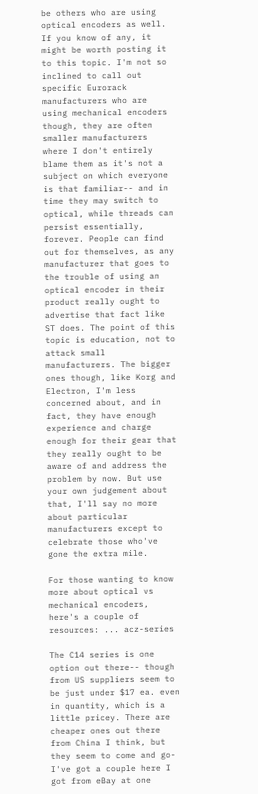be others who are using optical encoders as well. If you know of any, it might be worth posting it to this topic. I'm not so inclined to call out specific Eurorack manufacturers who are using mechanical encoders though, they are often smaller manufacturers where I don't entirely blame them as it's not a subject on which everyone is that familiar-- and in time they may switch to optical, while threads can persist essentially, forever. People can find out for themselves, as any manufacturer that goes to the trouble of using an optical encoder in their product really ought to advertise that fact like ST does. The point of this topic is education, not to attack small manufacturers. The bigger ones though, like Korg and Electron, I'm less concerned about, and in fact, they have enough experience and charge enough for their gear that they really ought to be aware of and address the problem by now. But use your own judgement about that, I'll say no more about particular manufacturers except to celebrate those who've gone the extra mile.

For those wanting to know more about optical vs mechanical encoders, here's a couple of resources: ... acz-series

The C14 series is one option out there-- though from US suppliers seem to be just under $17 ea. even in quantity, which is a little pricey. There are cheaper ones out there from China I think, but they seem to come and go- I've got a couple here I got from eBay at one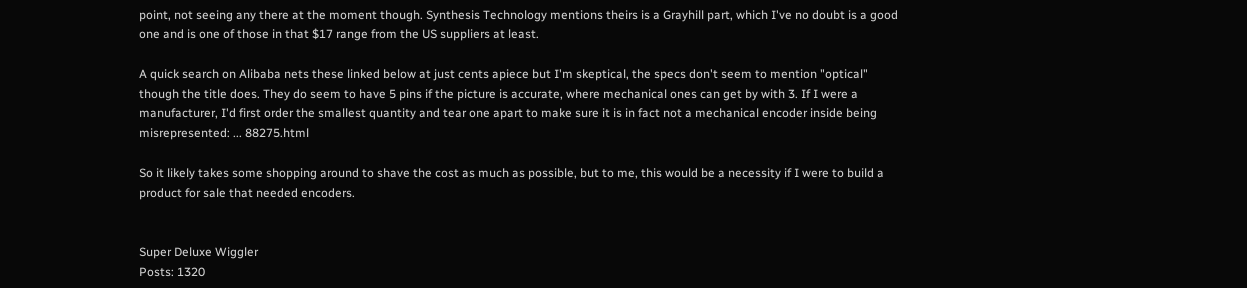point, not seeing any there at the moment though. Synthesis Technology mentions theirs is a Grayhill part, which I've no doubt is a good one and is one of those in that $17 range from the US suppliers at least.

A quick search on Alibaba nets these linked below at just cents apiece but I'm skeptical, the specs don't seem to mention "optical" though the title does. They do seem to have 5 pins if the picture is accurate, where mechanical ones can get by with 3. If I were a manufacturer, I'd first order the smallest quantity and tear one apart to make sure it is in fact not a mechanical encoder inside being misrepresented: ... 88275.html

So it likely takes some shopping around to shave the cost as much as possible, but to me, this would be a necessity if I were to build a product for sale that needed encoders.


Super Deluxe Wiggler
Posts: 1320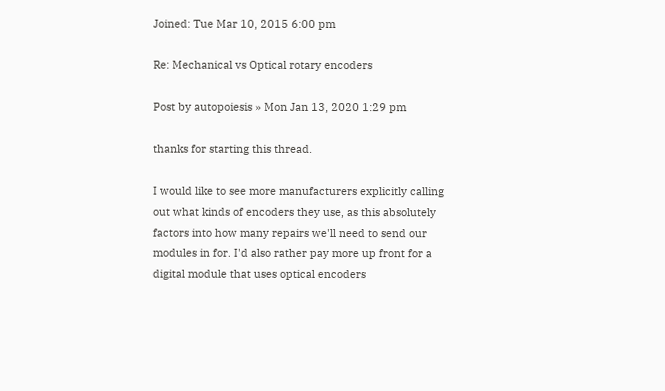Joined: Tue Mar 10, 2015 6:00 pm

Re: Mechanical vs Optical rotary encoders

Post by autopoiesis » Mon Jan 13, 2020 1:29 pm

thanks for starting this thread.

I would like to see more manufacturers explicitly calling out what kinds of encoders they use, as this absolutely factors into how many repairs we'll need to send our modules in for. I'd also rather pay more up front for a digital module that uses optical encoders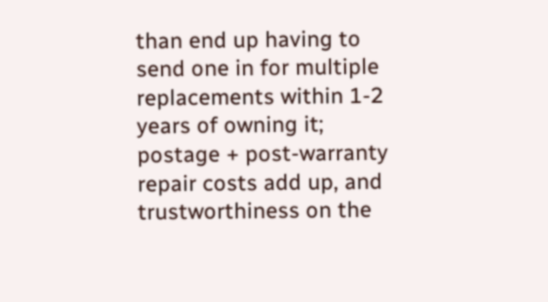than end up having to send one in for multiple replacements within 1-2 years of owning it; postage + post-warranty repair costs add up, and trustworthiness on the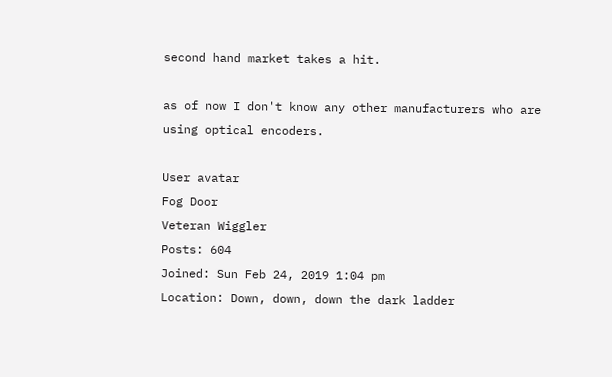second hand market takes a hit.

as of now I don't know any other manufacturers who are using optical encoders.

User avatar
Fog Door
Veteran Wiggler
Posts: 604
Joined: Sun Feb 24, 2019 1:04 pm
Location: Down, down, down the dark ladder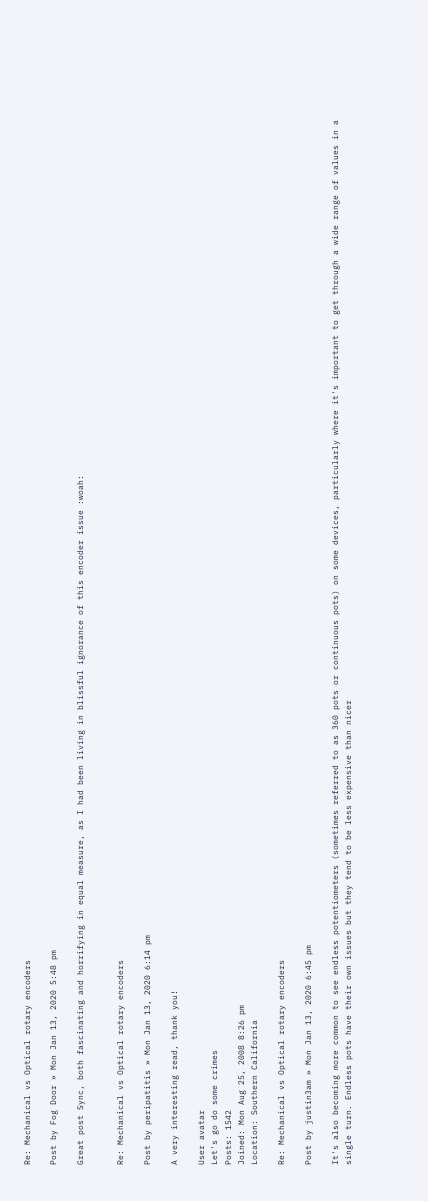Re: Mechanical vs Optical rotary encoders

Post by Fog Door » Mon Jan 13, 2020 5:48 pm

Great post Sync, both fascinating and horrifying in equal measure, as I had been living in blissful ignorance of this encoder issue :woah:


Re: Mechanical vs Optical rotary encoders

Post by peripatitis » Mon Jan 13, 2020 6:14 pm

A very interesting read, thank you!

User avatar
Let's go do some crimes
Posts: 1542
Joined: Mon Aug 25, 2008 8:26 pm
Location: Southern California

Re: Mechanical vs Optical rotary encoders

Post by justin3am » Mon Jan 13, 2020 6:45 pm

It's also becoming more common to see endless potentiometers (sometimes referred to as 360 pots or continuous pots) on some devices, particularly where it's important to get through a wide range of values in a single turn. Endless pots have their own issues but they tend to be less expensive than nicer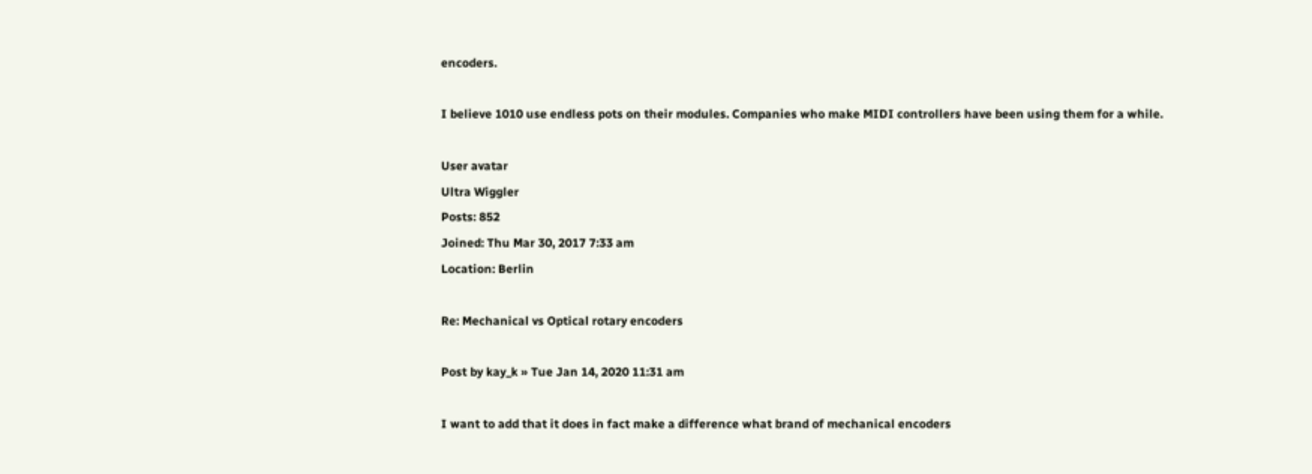encoders.

I believe 1010 use endless pots on their modules. Companies who make MIDI controllers have been using them for a while.

User avatar
Ultra Wiggler
Posts: 852
Joined: Thu Mar 30, 2017 7:33 am
Location: Berlin

Re: Mechanical vs Optical rotary encoders

Post by kay_k » Tue Jan 14, 2020 11:31 am

I want to add that it does in fact make a difference what brand of mechanical encoders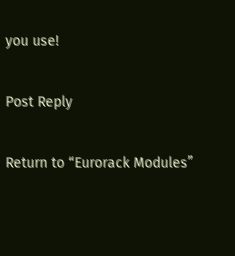you use!

Post Reply

Return to “Eurorack Modules”